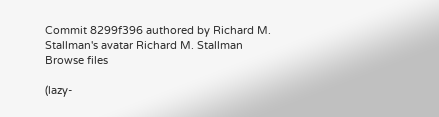Commit 8299f396 authored by Richard M. Stallman's avatar Richard M. Stallman
Browse files

(lazy-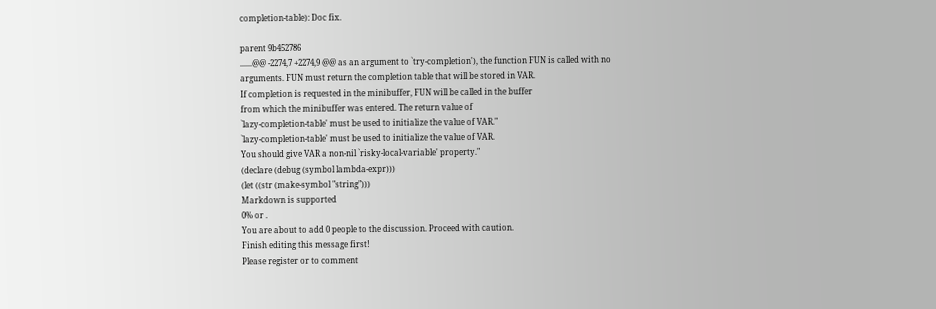completion-table): Doc fix.

parent 9b452786
......@@ -2274,7 +2274,9 @@ as an argument to `try-completion'), the function FUN is called with no
arguments. FUN must return the completion table that will be stored in VAR.
If completion is requested in the minibuffer, FUN will be called in the buffer
from which the minibuffer was entered. The return value of
`lazy-completion-table' must be used to initialize the value of VAR."
`lazy-completion-table' must be used to initialize the value of VAR.
You should give VAR a non-nil `risky-local-variable' property."
(declare (debug (symbol lambda-expr)))
(let ((str (make-symbol "string")))
Markdown is supported
0% or .
You are about to add 0 people to the discussion. Proceed with caution.
Finish editing this message first!
Please register or to comment